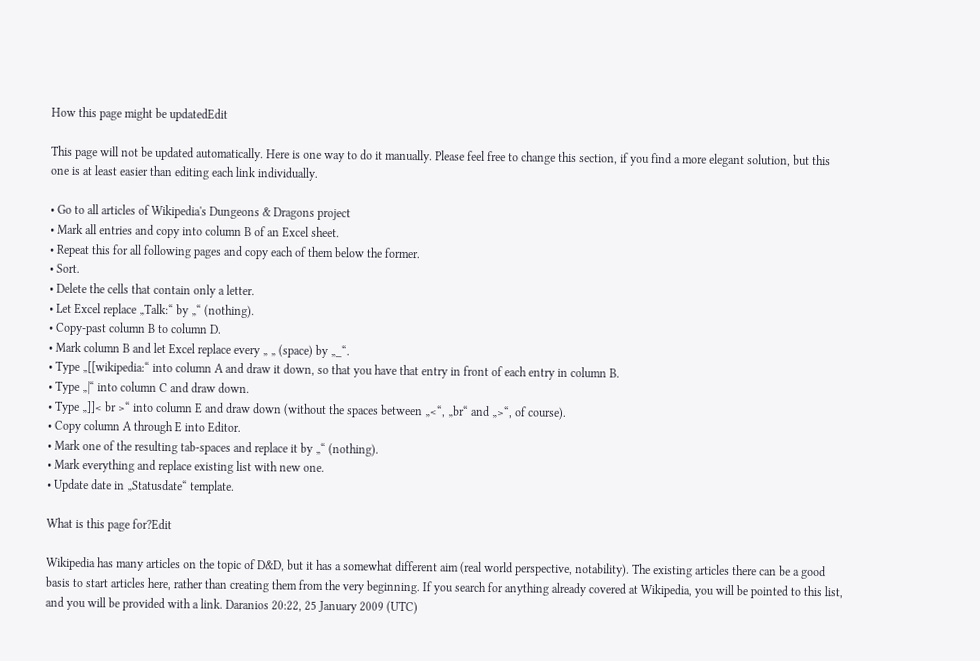How this page might be updatedEdit

This page will not be updated automatically. Here is one way to do it manually. Please feel free to change this section, if you find a more elegant solution, but this one is at least easier than editing each link individually.

• Go to all articles of Wikipedia's Dungeons & Dragons project
• Mark all entries and copy into column B of an Excel sheet.
• Repeat this for all following pages and copy each of them below the former.
• Sort.
• Delete the cells that contain only a letter.
• Let Excel replace „Talk:“ by „“ (nothing).
• Copy-past column B to column D.
• Mark column B and let Excel replace every „ „ (space) by „_“.
• Type „[[wikipedia:“ into column A and draw it down, so that you have that entry in front of each entry in column B.
• Type „|“ into column C and draw down.
• Type „]]< br >“ into column E and draw down (without the spaces between „<“, „br“ and „>“, of course).
• Copy column A through E into Editor.
• Mark one of the resulting tab-spaces and replace it by „“ (nothing).
• Mark everything and replace existing list with new one.
• Update date in „Statusdate“ template.

What is this page for?Edit

Wikipedia has many articles on the topic of D&D, but it has a somewhat different aim (real world perspective, notability). The existing articles there can be a good basis to start articles here, rather than creating them from the very beginning. If you search for anything already covered at Wikipedia, you will be pointed to this list, and you will be provided with a link. Daranios 20:22, 25 January 2009 (UTC)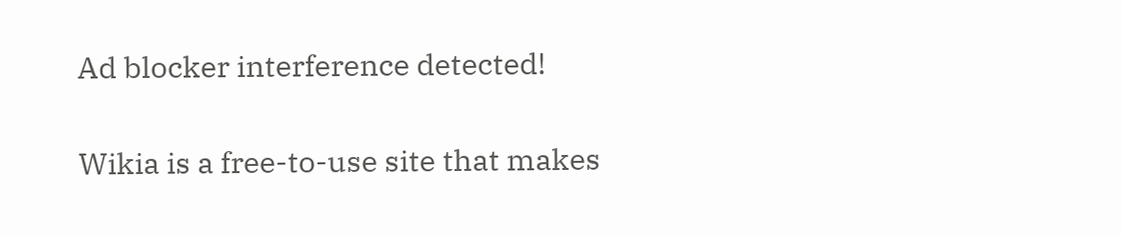Ad blocker interference detected!

Wikia is a free-to-use site that makes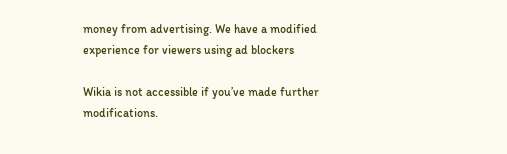money from advertising. We have a modified experience for viewers using ad blockers

Wikia is not accessible if you’ve made further modifications.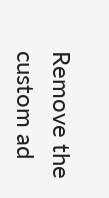Remove the custom ad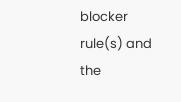blocker rule(s) and the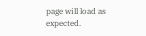page will load as expected.